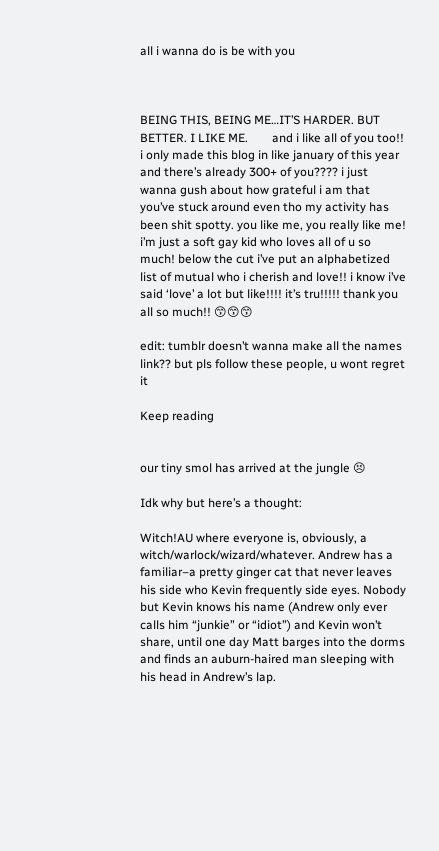all i wanna do is be with you



BEING THIS, BEING ME…IT’S HARDER. BUT BETTER. I LIKE ME.        and i like all of you too!! i only made this blog in like january of this year and there’s already 300+ of you???? i just wanna gush about how grateful i am that you’ve stuck around even tho my activity has been shit spotty. you like me, you really like me!  i’m just a soft gay kid who loves all of u so much! below the cut i’ve put an alphabetized list of mutual who i cherish and love!! i know i’ve said ‘love’ a lot but like!!!! it’s tru!!!!! thank you all so much!! 😙😙😙

edit: tumblr doesn’t wanna make all the names link?? but pls follow these people, u wont regret it

Keep reading


our tiny smol has arrived at the jungle 😣

Idk why but here’s a thought:

Witch!AU where everyone is, obviously, a witch/warlock/wizard/whatever. Andrew has a familiar–a pretty ginger cat that never leaves his side who Kevin frequently side eyes. Nobody but Kevin knows his name (Andrew only ever calls him “junkie” or “idiot”) and Kevin won’t share, until one day Matt barges into the dorms and finds an auburn-haired man sleeping with his head in Andrew’s lap.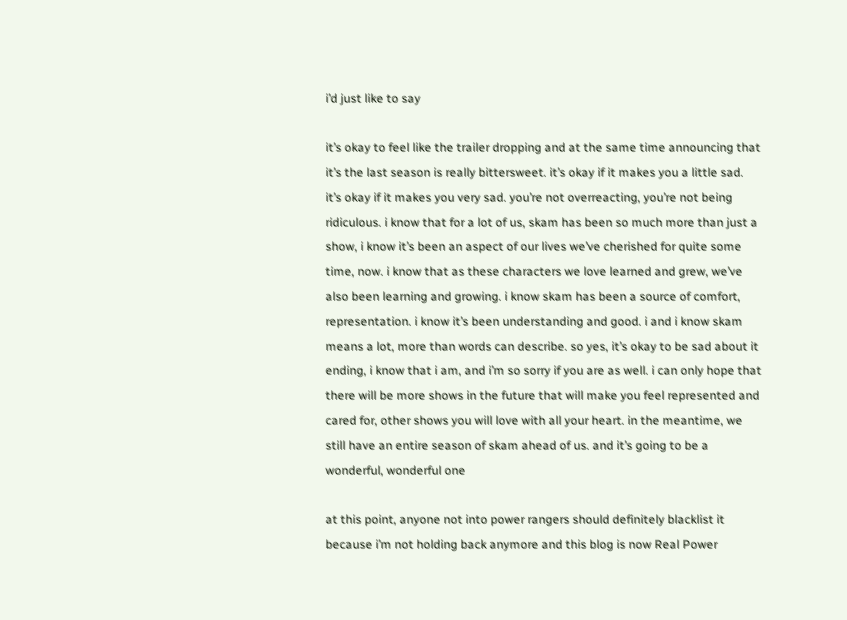i’d just like to say

it’s okay to feel like the trailer dropping and at the same time announcing that it’s the last season is really bittersweet. it’s okay if it makes you a little sad. it’s okay if it makes you very sad. you’re not overreacting, you’re not being ridiculous. i know that for a lot of us, skam has been so much more than just a show, i know it’s been an aspect of our lives we’ve cherished for quite some time, now. i know that as these characters we love learned and grew, we’ve also been learning and growing. i know skam has been a source of comfort, representation. i know it’s been understanding and good. i and i know skam means a lot, more than words can describe. so yes, it’s okay to be sad about it ending, i know that i am, and i’m so sorry if you are as well. i can only hope that there will be more shows in the future that will make you feel represented and cared for, other shows you will love with all your heart. in the meantime, we still have an entire season of skam ahead of us. and it’s going to be a wonderful, wonderful one

at this point, anyone not into power rangers should definitely blacklist it because i’m not holding back anymore and this blog is now Real Power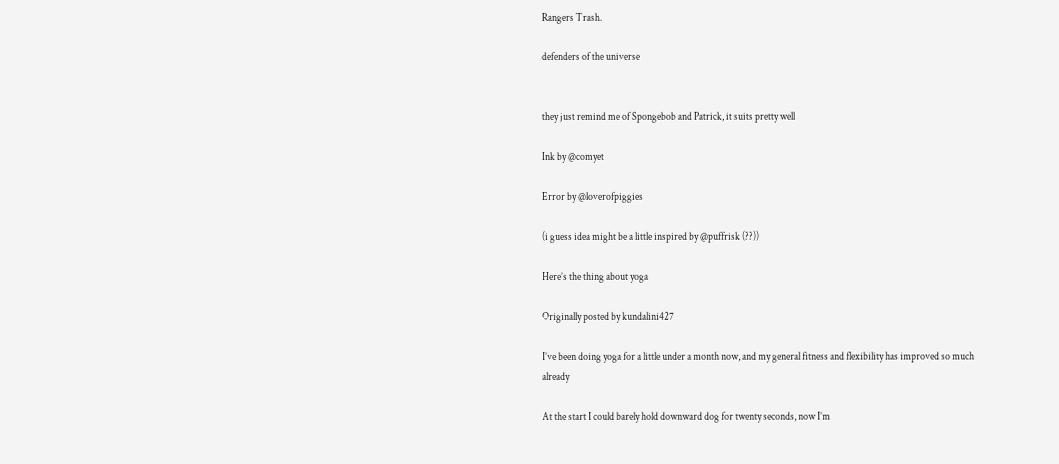Rangers Trash.

defenders of the universe


they just remind me of Spongebob and Patrick, it suits pretty well

Ink by @comyet

Error by @loverofpiggies

(i guess idea might be a little inspired by @puffrisk (??))

Here’s the thing about yoga

Originally posted by kundalini427

I’ve been doing yoga for a little under a month now, and my general fitness and flexibility has improved so much already

At the start I could barely hold downward dog for twenty seconds, now I’m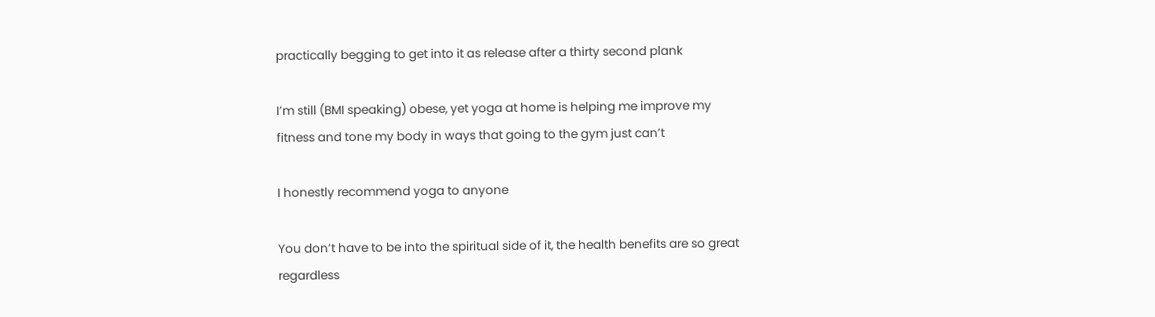practically begging to get into it as release after a thirty second plank

I’m still (BMI speaking) obese, yet yoga at home is helping me improve my fitness and tone my body in ways that going to the gym just can’t

I honestly recommend yoga to anyone

You don’t have to be into the spiritual side of it, the health benefits are so great regardless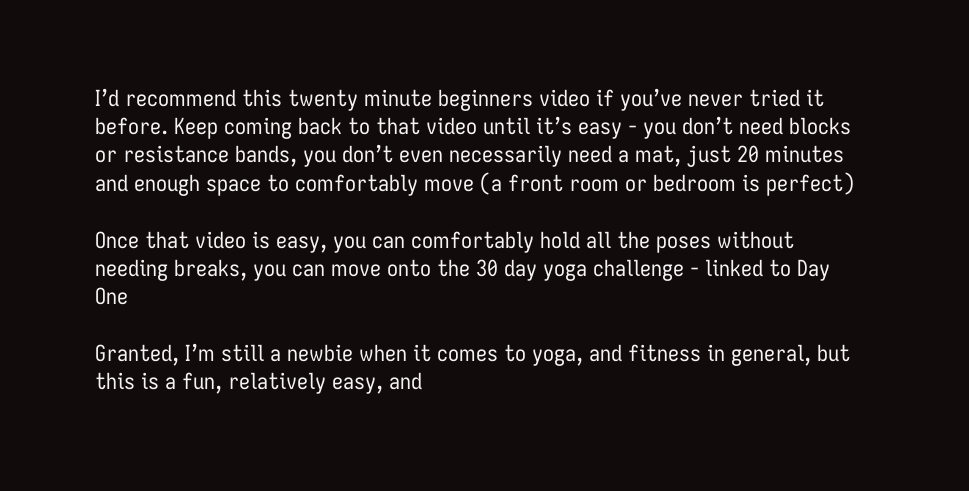I’d recommend this twenty minute beginners video if you’ve never tried it before. Keep coming back to that video until it’s easy - you don’t need blocks or resistance bands, you don’t even necessarily need a mat, just 20 minutes and enough space to comfortably move (a front room or bedroom is perfect)

Once that video is easy, you can comfortably hold all the poses without needing breaks, you can move onto the 30 day yoga challenge - linked to Day One

Granted, I’m still a newbie when it comes to yoga, and fitness in general, but this is a fun, relatively easy, and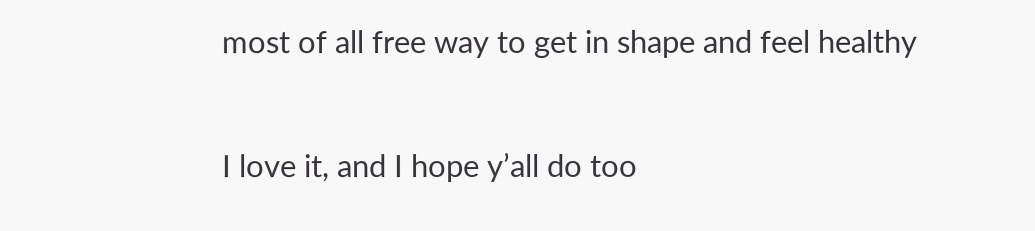most of all free way to get in shape and feel healthy

I love it, and I hope y’all do too